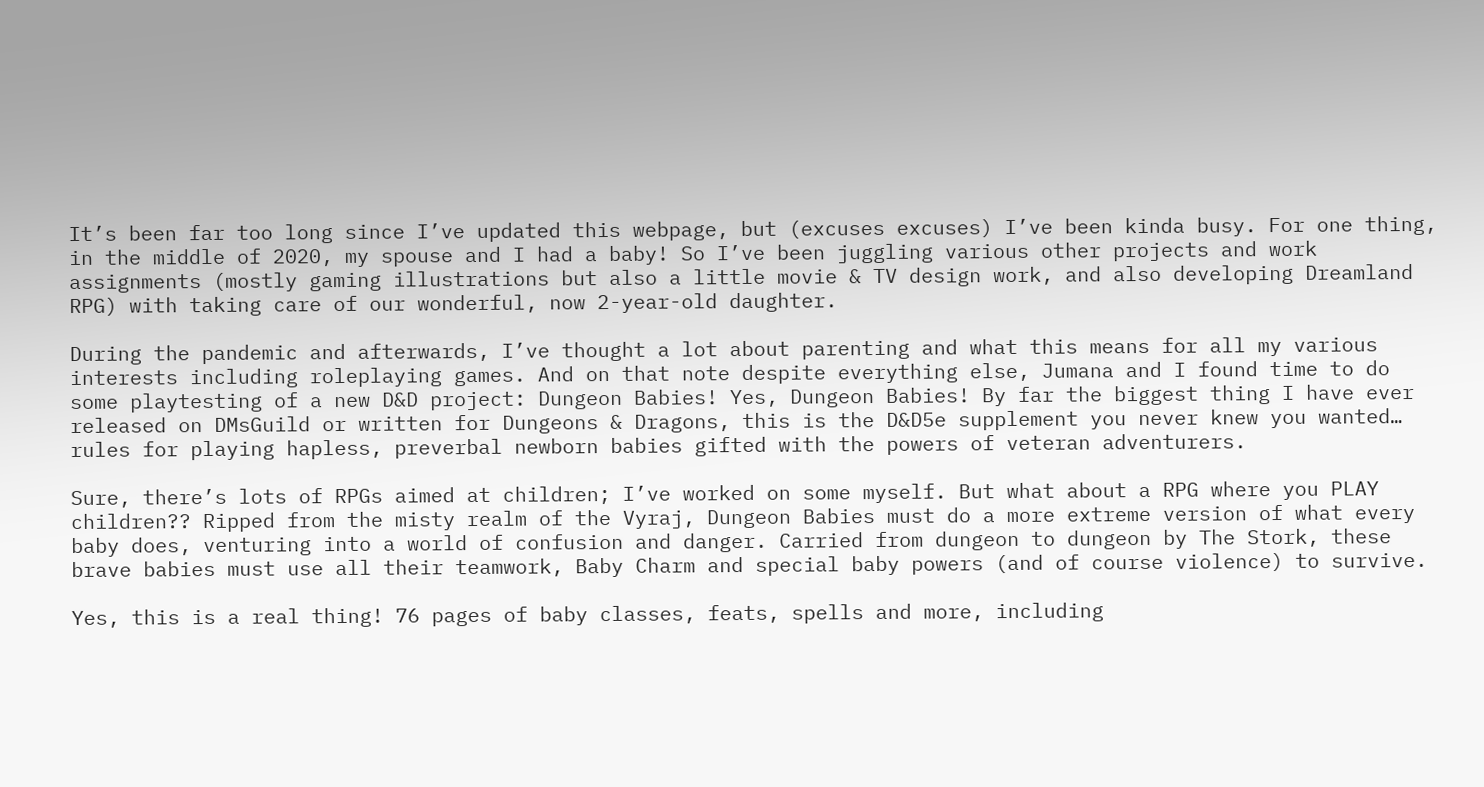It’s been far too long since I’ve updated this webpage, but (excuses excuses) I’ve been kinda busy. For one thing, in the middle of 2020, my spouse and I had a baby! So I’ve been juggling various other projects and work assignments (mostly gaming illustrations but also a little movie & TV design work, and also developing Dreamland RPG) with taking care of our wonderful, now 2-year-old daughter.

During the pandemic and afterwards, I’ve thought a lot about parenting and what this means for all my various interests including roleplaying games. And on that note despite everything else, Jumana and I found time to do some playtesting of a new D&D project: Dungeon Babies! Yes, Dungeon Babies! By far the biggest thing I have ever released on DMsGuild or written for Dungeons & Dragons, this is the D&D5e supplement you never knew you wanted… rules for playing hapless, preverbal newborn babies gifted with the powers of veteran adventurers.

Sure, there’s lots of RPGs aimed at children; I’ve worked on some myself. But what about a RPG where you PLAY children?? Ripped from the misty realm of the Vyraj, Dungeon Babies must do a more extreme version of what every baby does, venturing into a world of confusion and danger. Carried from dungeon to dungeon by The Stork, these brave babies must use all their teamwork, Baby Charm and special baby powers (and of course violence) to survive.

Yes, this is a real thing! 76 pages of baby classes, feats, spells and more, including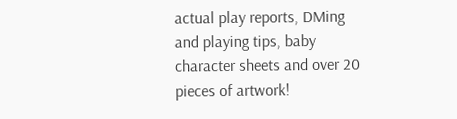actual play reports, DMing and playing tips, baby character sheets and over 20 pieces of artwork!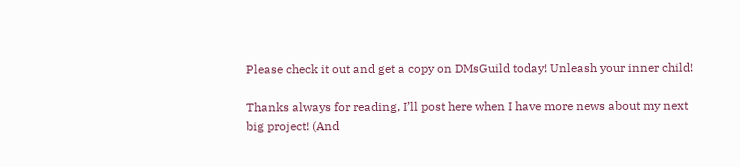Please check it out and get a copy on DMsGuild today! Unleash your inner child!

Thanks always for reading, I’ll post here when I have more news about my next big project! (And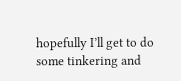hopefully I’ll get to do some tinkering and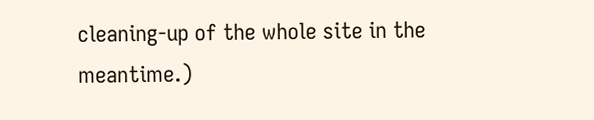cleaning-up of the whole site in the meantime.)